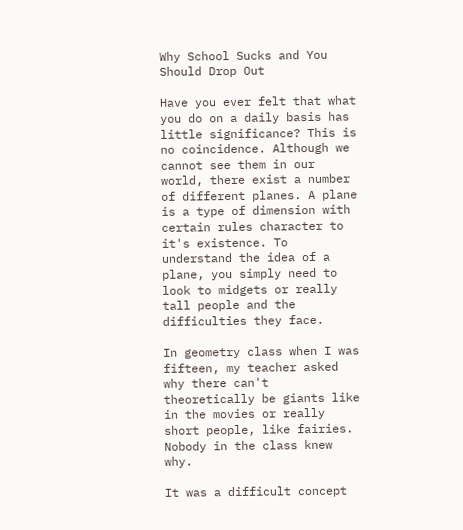Why School Sucks and You Should Drop Out

Have you ever felt that what you do on a daily basis has little significance? This is no coincidence. Although we cannot see them in our world, there exist a number of different planes. A plane is a type of dimension with certain rules character to it's existence. To understand the idea of a plane, you simply need to look to midgets or really tall people and the difficulties they face.

In geometry class when I was fifteen, my teacher asked why there can't theoretically be giants like in the movies or really short people, like fairies. Nobody in the class knew why.

It was a difficult concept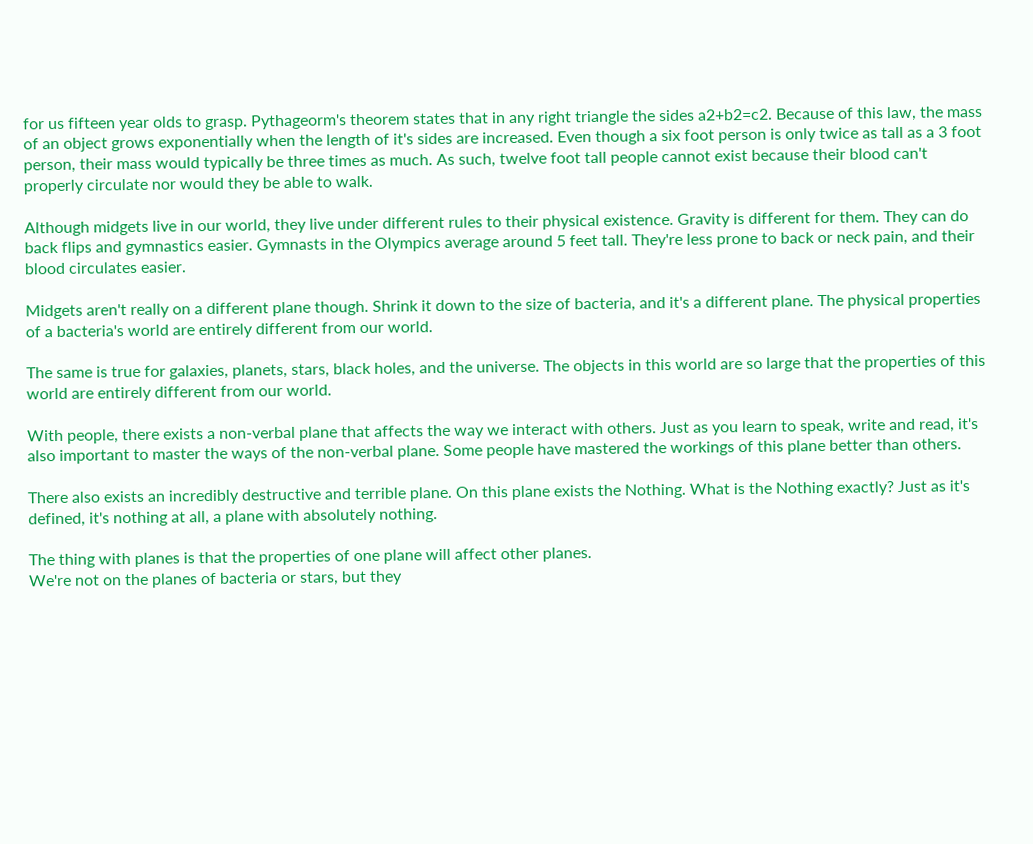for us fifteen year olds to grasp. Pythageorm's theorem states that in any right triangle the sides a2+b2=c2. Because of this law, the mass of an object grows exponentially when the length of it's sides are increased. Even though a six foot person is only twice as tall as a 3 foot person, their mass would typically be three times as much. As such, twelve foot tall people cannot exist because their blood can't properly circulate nor would they be able to walk.

Although midgets live in our world, they live under different rules to their physical existence. Gravity is different for them. They can do back flips and gymnastics easier. Gymnasts in the Olympics average around 5 feet tall. They're less prone to back or neck pain, and their blood circulates easier.

Midgets aren't really on a different plane though. Shrink it down to the size of bacteria, and it's a different plane. The physical properties of a bacteria's world are entirely different from our world.

The same is true for galaxies, planets, stars, black holes, and the universe. The objects in this world are so large that the properties of this world are entirely different from our world.

With people, there exists a non-verbal plane that affects the way we interact with others. Just as you learn to speak, write and read, it's also important to master the ways of the non-verbal plane. Some people have mastered the workings of this plane better than others.

There also exists an incredibly destructive and terrible plane. On this plane exists the Nothing. What is the Nothing exactly? Just as it's defined, it's nothing at all, a plane with absolutely nothing.

The thing with planes is that the properties of one plane will affect other planes.
We're not on the planes of bacteria or stars, but they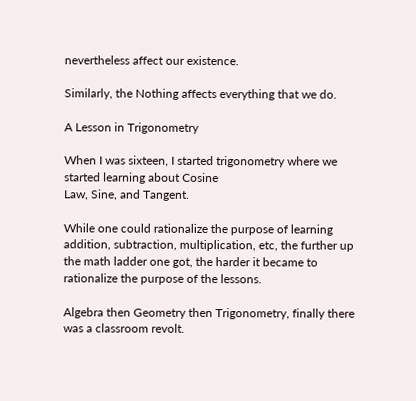nevertheless affect our existence.

Similarly, the Nothing affects everything that we do.

A Lesson in Trigonometry

When I was sixteen, I started trigonometry where we started learning about Cosine
Law, Sine, and Tangent.

While one could rationalize the purpose of learning addition, subtraction, multiplication, etc, the further up the math ladder one got, the harder it became to rationalize the purpose of the lessons.

Algebra then Geometry then Trigonometry, finally there was a classroom revolt.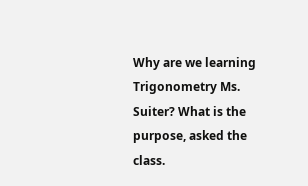Why are we learning Trigonometry Ms. Suiter? What is the purpose, asked the class.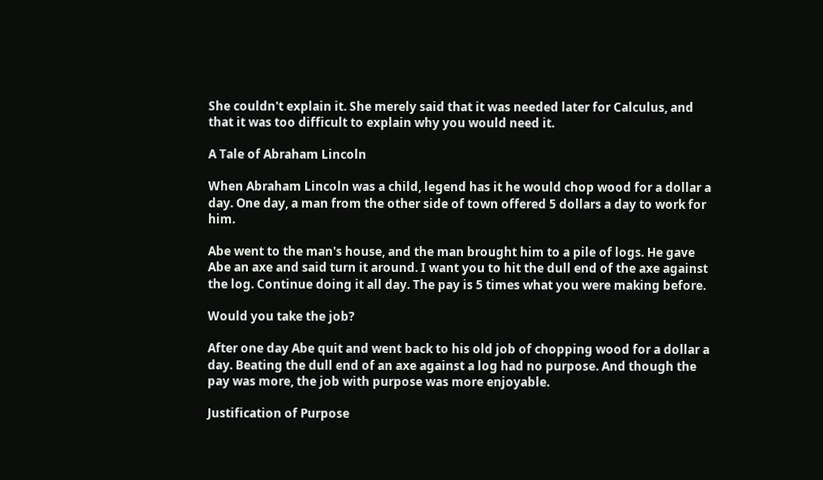She couldn't explain it. She merely said that it was needed later for Calculus, and that it was too difficult to explain why you would need it.

A Tale of Abraham Lincoln

When Abraham Lincoln was a child, legend has it he would chop wood for a dollar a day. One day, a man from the other side of town offered 5 dollars a day to work for him.

Abe went to the man's house, and the man brought him to a pile of logs. He gave Abe an axe and said turn it around. I want you to hit the dull end of the axe against the log. Continue doing it all day. The pay is 5 times what you were making before.

Would you take the job?

After one day Abe quit and went back to his old job of chopping wood for a dollar a day. Beating the dull end of an axe against a log had no purpose. And though the pay was more, the job with purpose was more enjoyable.

Justification of Purpose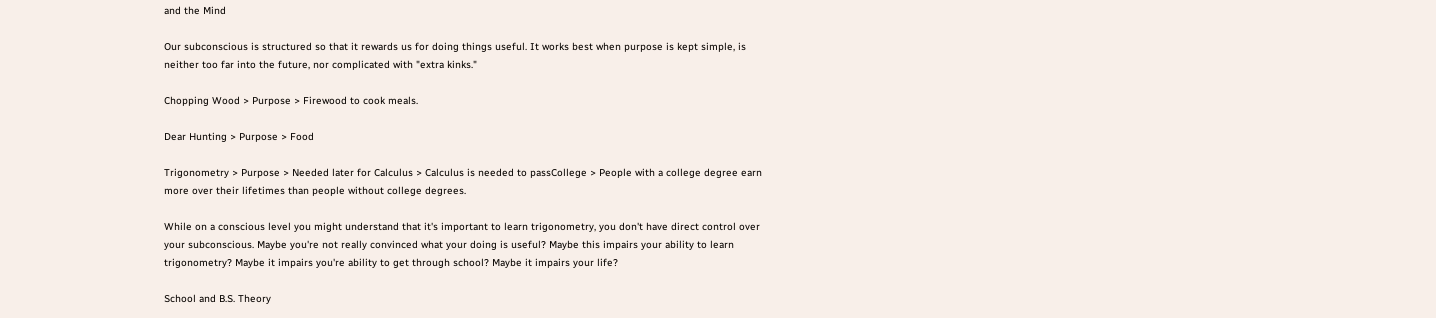and the Mind

Our subconscious is structured so that it rewards us for doing things useful. It works best when purpose is kept simple, is neither too far into the future, nor complicated with "extra kinks."

Chopping Wood > Purpose > Firewood to cook meals.

Dear Hunting > Purpose > Food

Trigonometry > Purpose > Needed later for Calculus > Calculus is needed to passCollege > People with a college degree earn more over their lifetimes than people without college degrees.

While on a conscious level you might understand that it's important to learn trigonometry, you don't have direct control over your subconscious. Maybe you're not really convinced what your doing is useful? Maybe this impairs your ability to learn trigonometry? Maybe it impairs you're ability to get through school? Maybe it impairs your life?

School and B.S. Theory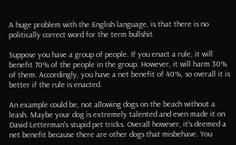A huge problem with the English language, is that there is no politically correct word for the term bullshit.

Suppose you have a group of people. If you enact a rule, it will benefit 70% of the people in the group. However, it will harm 30% of them. Accordingly, you have a net benefit of 40%, so overall it is better if the rule is enacted.

An example could be, not allowing dogs on the beach without a leash. Maybe your dog is extremely talented and even made it on David Letterman's stupid pet tricks. Overall however, it's deemed a net benefit because there are other dogs that misbehave. You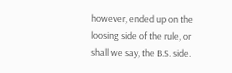however, ended up on the loosing side of the rule, or shall we say, the B.S. side.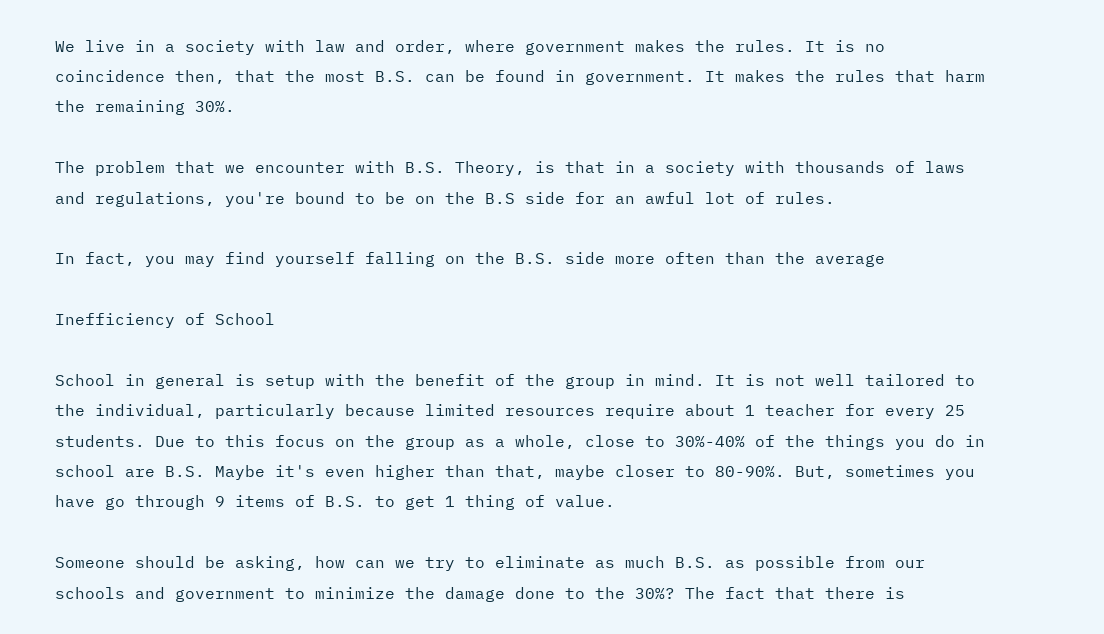We live in a society with law and order, where government makes the rules. It is no coincidence then, that the most B.S. can be found in government. It makes the rules that harm the remaining 30%.

The problem that we encounter with B.S. Theory, is that in a society with thousands of laws and regulations, you're bound to be on the B.S side for an awful lot of rules.

In fact, you may find yourself falling on the B.S. side more often than the average

Inefficiency of School

School in general is setup with the benefit of the group in mind. It is not well tailored to the individual, particularly because limited resources require about 1 teacher for every 25 students. Due to this focus on the group as a whole, close to 30%-40% of the things you do in school are B.S. Maybe it's even higher than that, maybe closer to 80-90%. But, sometimes you have go through 9 items of B.S. to get 1 thing of value.

Someone should be asking, how can we try to eliminate as much B.S. as possible from our schools and government to minimize the damage done to the 30%? The fact that there is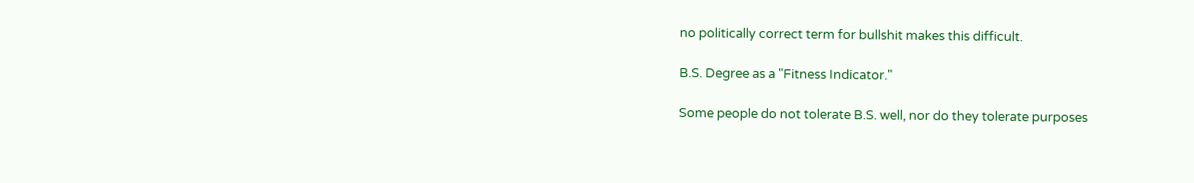no politically correct term for bullshit makes this difficult.

B.S. Degree as a "Fitness Indicator."

Some people do not tolerate B.S. well, nor do they tolerate purposes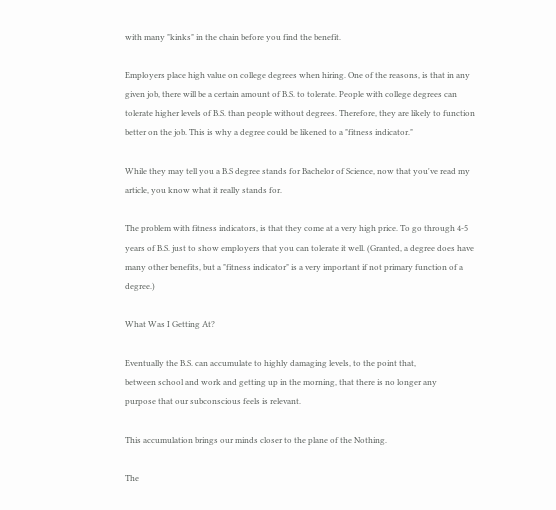with many "kinks" in the chain before you find the benefit.

Employers place high value on college degrees when hiring. One of the reasons, is that in any given job, there will be a certain amount of B.S. to tolerate. People with college degrees can tolerate higher levels of B.S. than people without degrees. Therefore, they are likely to function better on the job. This is why a degree could be likened to a "fitness indicator."

While they may tell you a B.S degree stands for Bachelor of Science, now that you've read my article, you know what it really stands for.

The problem with fitness indicators, is that they come at a very high price. To go through 4-5 years of B.S. just to show employers that you can tolerate it well. (Granted, a degree does have many other benefits, but a "fitness indicator" is a very important if not primary function of a degree.)

What Was I Getting At?

Eventually the B.S. can accumulate to highly damaging levels, to the point that,
between school and work and getting up in the morning, that there is no longer any
purpose that our subconscious feels is relevant.

This accumulation brings our minds closer to the plane of the Nothing.

The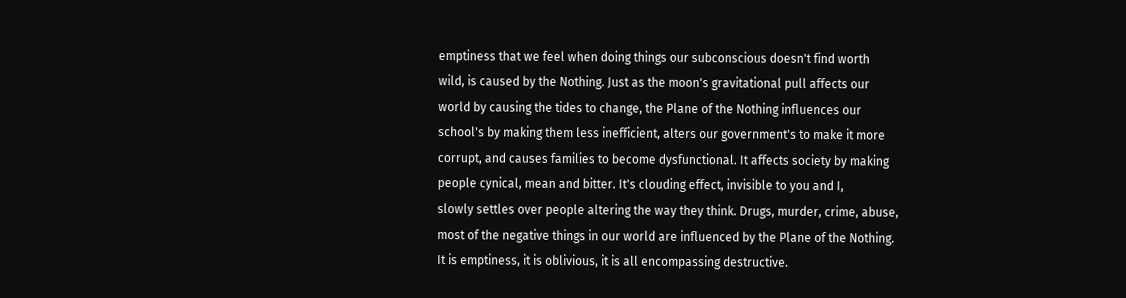emptiness that we feel when doing things our subconscious doesn't find worth
wild, is caused by the Nothing. Just as the moon's gravitational pull affects our
world by causing the tides to change, the Plane of the Nothing influences our
school's by making them less inefficient, alters our government's to make it more
corrupt, and causes families to become dysfunctional. It affects society by making
people cynical, mean and bitter. It's clouding effect, invisible to you and I,
slowly settles over people altering the way they think. Drugs, murder, crime, abuse,
most of the negative things in our world are influenced by the Plane of the Nothing.
It is emptiness, it is oblivious, it is all encompassing destructive.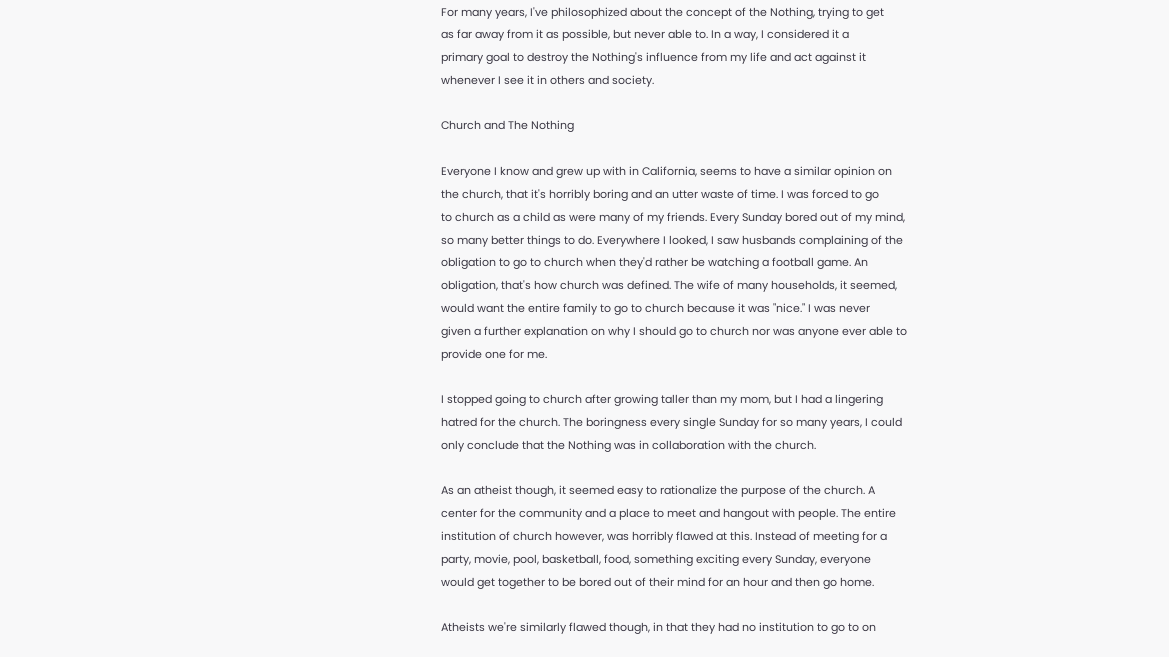For many years, I've philosophized about the concept of the Nothing, trying to get
as far away from it as possible, but never able to. In a way, I considered it a
primary goal to destroy the Nothing's influence from my life and act against it
whenever I see it in others and society.

Church and The Nothing

Everyone I know and grew up with in California, seems to have a similar opinion on
the church, that it's horribly boring and an utter waste of time. I was forced to go
to church as a child as were many of my friends. Every Sunday bored out of my mind,
so many better things to do. Everywhere I looked, I saw husbands complaining of the
obligation to go to church when they'd rather be watching a football game. An
obligation, that's how church was defined. The wife of many households, it seemed,
would want the entire family to go to church because it was "nice." I was never
given a further explanation on why I should go to church nor was anyone ever able to
provide one for me.

I stopped going to church after growing taller than my mom, but I had a lingering
hatred for the church. The boringness every single Sunday for so many years, I could
only conclude that the Nothing was in collaboration with the church.

As an atheist though, it seemed easy to rationalize the purpose of the church. A
center for the community and a place to meet and hangout with people. The entire
institution of church however, was horribly flawed at this. Instead of meeting for a
party, movie, pool, basketball, food, something exciting every Sunday, everyone
would get together to be bored out of their mind for an hour and then go home.

Atheists we're similarly flawed though, in that they had no institution to go to on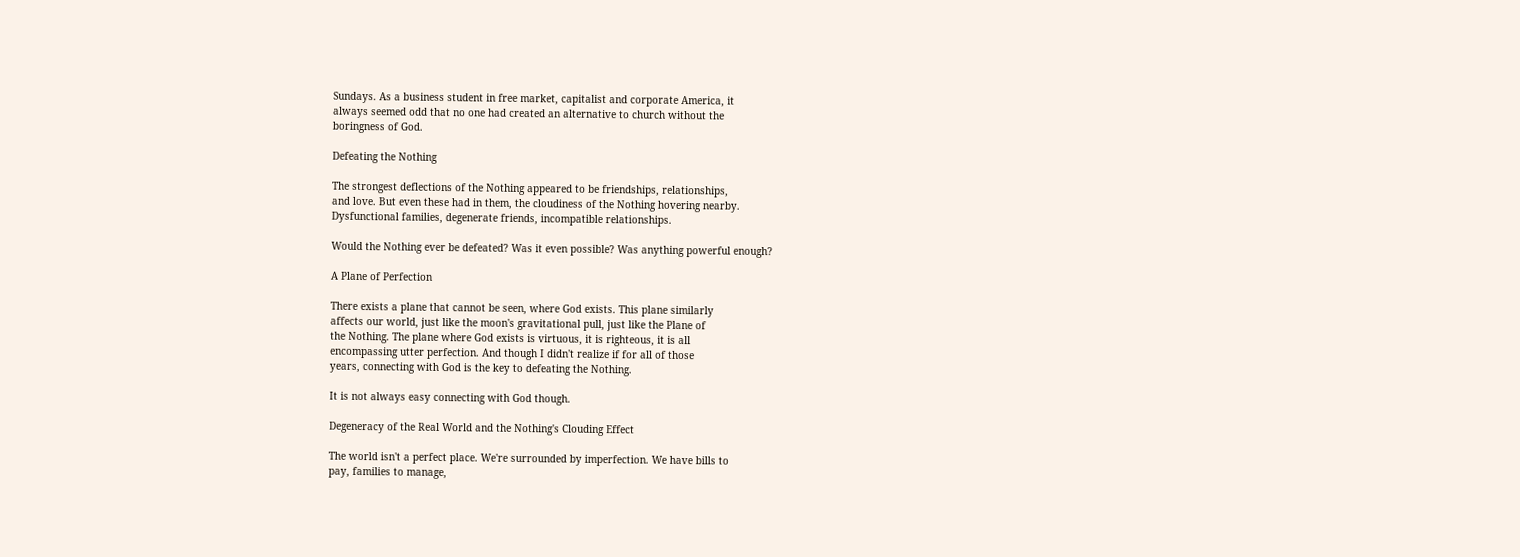Sundays. As a business student in free market, capitalist and corporate America, it
always seemed odd that no one had created an alternative to church without the
boringness of God.

Defeating the Nothing

The strongest deflections of the Nothing appeared to be friendships, relationships,
and love. But even these had in them, the cloudiness of the Nothing hovering nearby.
Dysfunctional families, degenerate friends, incompatible relationships.

Would the Nothing ever be defeated? Was it even possible? Was anything powerful enough?

A Plane of Perfection

There exists a plane that cannot be seen, where God exists. This plane similarly
affects our world, just like the moon's gravitational pull, just like the Plane of
the Nothing. The plane where God exists is virtuous, it is righteous, it is all
encompassing utter perfection. And though I didn't realize if for all of those
years, connecting with God is the key to defeating the Nothing.

It is not always easy connecting with God though.

Degeneracy of the Real World and the Nothing's Clouding Effect

The world isn't a perfect place. We're surrounded by imperfection. We have bills to
pay, families to manage,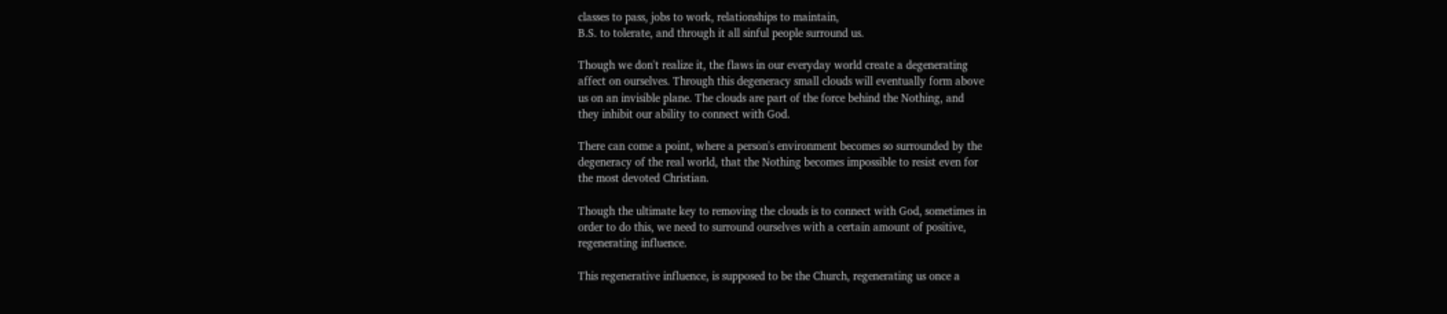classes to pass, jobs to work, relationships to maintain,
B.S. to tolerate, and through it all sinful people surround us.

Though we don't realize it, the flaws in our everyday world create a degenerating
affect on ourselves. Through this degeneracy small clouds will eventually form above
us on an invisible plane. The clouds are part of the force behind the Nothing, and
they inhibit our ability to connect with God.

There can come a point, where a person's environment becomes so surrounded by the
degeneracy of the real world, that the Nothing becomes impossible to resist even for
the most devoted Christian.

Though the ultimate key to removing the clouds is to connect with God, sometimes in
order to do this, we need to surround ourselves with a certain amount of positive,
regenerating influence.

This regenerative influence, is supposed to be the Church, regenerating us once a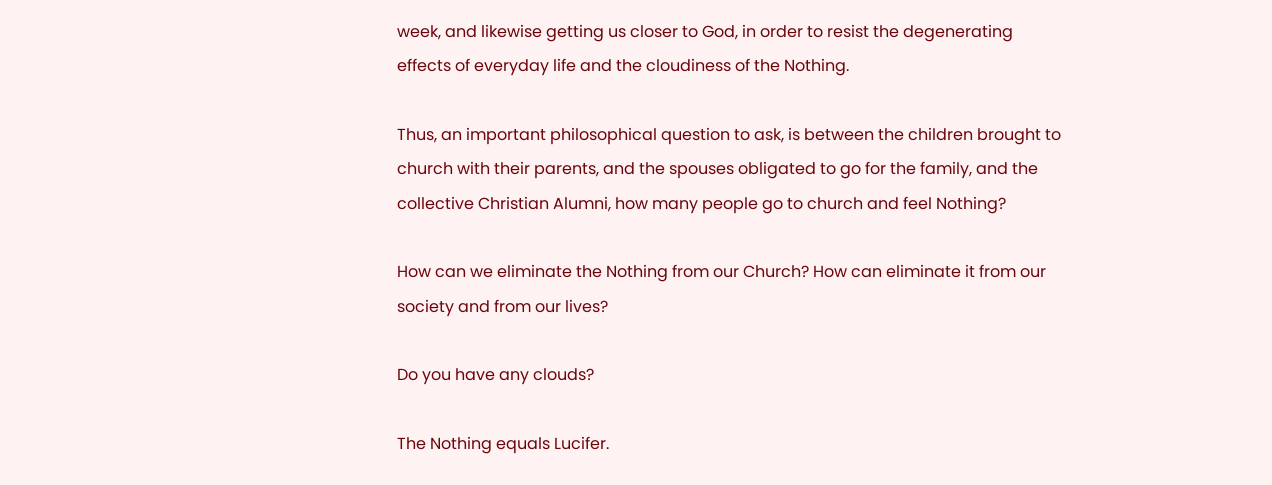week, and likewise getting us closer to God, in order to resist the degenerating
effects of everyday life and the cloudiness of the Nothing.

Thus, an important philosophical question to ask, is between the children brought to
church with their parents, and the spouses obligated to go for the family, and the
collective Christian Alumni, how many people go to church and feel Nothing?

How can we eliminate the Nothing from our Church? How can eliminate it from our
society and from our lives?

Do you have any clouds?

The Nothing equals Lucifer.